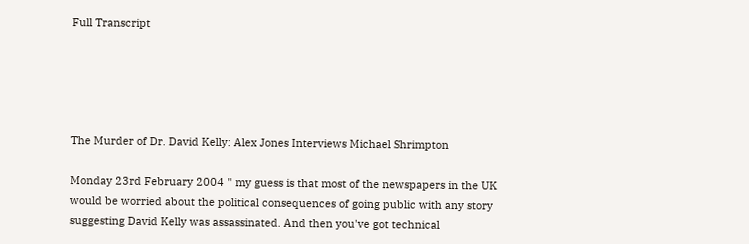Full Transcript





The Murder of Dr. David Kelly: Alex Jones Interviews Michael Shrimpton

Monday 23rd February 2004 " my guess is that most of the newspapers in the UK would be worried about the political consequences of going public with any story suggesting David Kelly was assassinated. And then you've got technical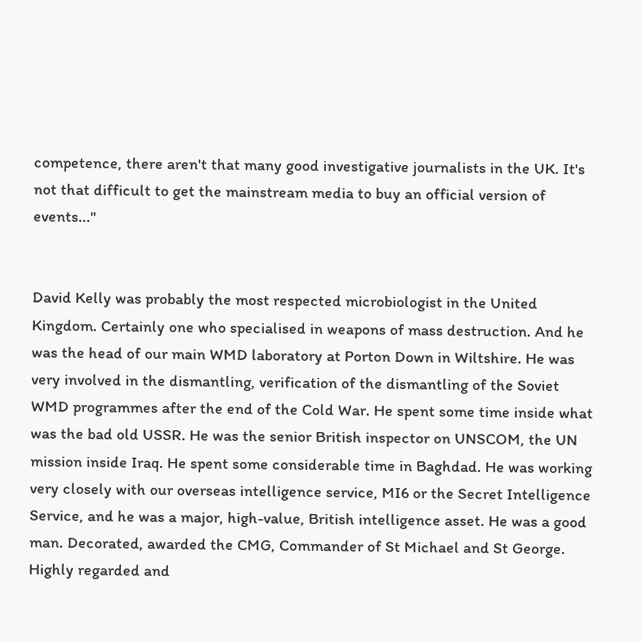competence, there aren't that many good investigative journalists in the UK. It's not that difficult to get the mainstream media to buy an official version of events..."


David Kelly was probably the most respected microbiologist in the United Kingdom. Certainly one who specialised in weapons of mass destruction. And he was the head of our main WMD laboratory at Porton Down in Wiltshire. He was very involved in the dismantling, verification of the dismantling of the Soviet WMD programmes after the end of the Cold War. He spent some time inside what was the bad old USSR. He was the senior British inspector on UNSCOM, the UN mission inside Iraq. He spent some considerable time in Baghdad. He was working very closely with our overseas intelligence service, MI6 or the Secret Intelligence Service, and he was a major, high-value, British intelligence asset. He was a good man. Decorated, awarded the CMG, Commander of St Michael and St George. Highly regarded and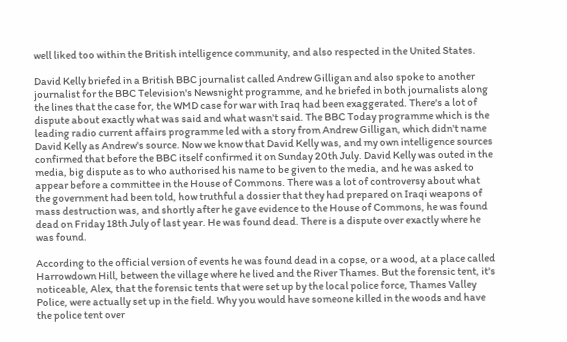well liked too within the British intelligence community, and also respected in the United States.

David Kelly briefed in a British BBC journalist called Andrew Gilligan and also spoke to another journalist for the BBC Television's Newsnight programme, and he briefed in both journalists along the lines that the case for, the WMD case for war with Iraq had been exaggerated. There's a lot of dispute about exactly what was said and what wasn't said. The BBC Today programme which is the leading radio current affairs programme led with a story from Andrew Gilligan, which didn't name David Kelly as Andrew's source. Now we know that David Kelly was, and my own intelligence sources confirmed that before the BBC itself confirmed it on Sunday 20th July. David Kelly was outed in the media, big dispute as to who authorised his name to be given to the media, and he was asked to appear before a committee in the House of Commons. There was a lot of controversy about what the government had been told, how truthful a dossier that they had prepared on Iraqi weapons of mass destruction was, and shortly after he gave evidence to the House of Commons, he was found dead on Friday 18th July of last year. He was found dead. There is a dispute over exactly where he was found.

According to the official version of events he was found dead in a copse, or a wood, at a place called Harrowdown Hill, between the village where he lived and the River Thames. But the forensic tent, it's noticeable, Alex, that the forensic tents that were set up by the local police force, Thames Valley Police, were actually set up in the field. Why you would have someone killed in the woods and have the police tent over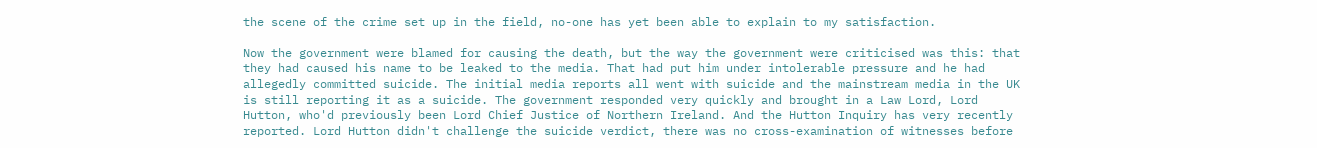the scene of the crime set up in the field, no-one has yet been able to explain to my satisfaction.

Now the government were blamed for causing the death, but the way the government were criticised was this: that they had caused his name to be leaked to the media. That had put him under intolerable pressure and he had allegedly committed suicide. The initial media reports all went with suicide and the mainstream media in the UK is still reporting it as a suicide. The government responded very quickly and brought in a Law Lord, Lord Hutton, who'd previously been Lord Chief Justice of Northern Ireland. And the Hutton Inquiry has very recently reported. Lord Hutton didn't challenge the suicide verdict, there was no cross-examination of witnesses before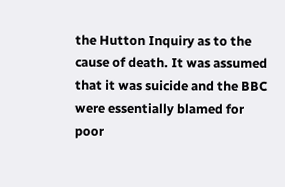the Hutton Inquiry as to the cause of death. It was assumed that it was suicide and the BBC were essentially blamed for poor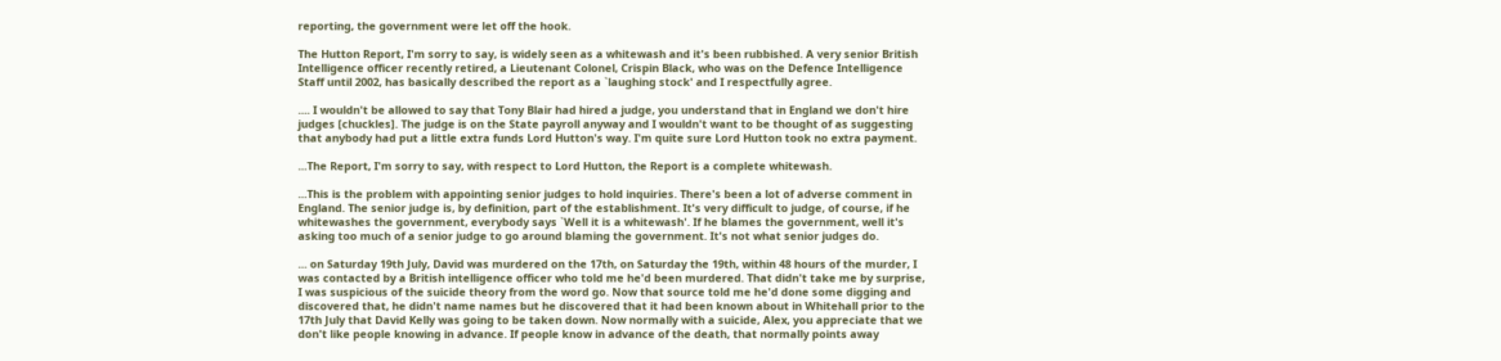reporting, the government were let off the hook.

The Hutton Report, I'm sorry to say, is widely seen as a whitewash and it's been rubbished. A very senior British Intelligence officer recently retired, a Lieutenant Colonel, Crispin Black, who was on the Defence Intelligence Staff until 2002, has basically described the report as a `laughing stock' and I respectfully agree.

.... I wouldn't be allowed to say that Tony Blair had hired a judge, you understand that in England we don't hire judges [chuckles]. The judge is on the State payroll anyway and I wouldn't want to be thought of as suggesting that anybody had put a little extra funds Lord Hutton's way. I'm quite sure Lord Hutton took no extra payment.

...The Report, I'm sorry to say, with respect to Lord Hutton, the Report is a complete whitewash.

...This is the problem with appointing senior judges to hold inquiries. There's been a lot of adverse comment in England. The senior judge is, by definition, part of the establishment. It's very difficult to judge, of course, if he whitewashes the government, everybody says `Well it is a whitewash'. If he blames the government, well it's asking too much of a senior judge to go around blaming the government. It's not what senior judges do.

... on Saturday 19th July, David was murdered on the 17th, on Saturday the 19th, within 48 hours of the murder, I was contacted by a British intelligence officer who told me he'd been murdered. That didn't take me by surprise, I was suspicious of the suicide theory from the word go. Now that source told me he'd done some digging and discovered that, he didn't name names but he discovered that it had been known about in Whitehall prior to the 17th July that David Kelly was going to be taken down. Now normally with a suicide, Alex, you appreciate that we don't like people knowing in advance. If people know in advance of the death, that normally points away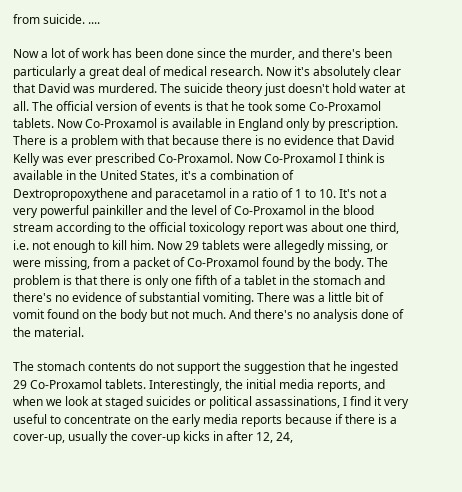from suicide. ....

Now a lot of work has been done since the murder, and there's been particularly a great deal of medical research. Now it's absolutely clear that David was murdered. The suicide theory just doesn't hold water at all. The official version of events is that he took some Co-Proxamol tablets. Now Co-Proxamol is available in England only by prescription. There is a problem with that because there is no evidence that David Kelly was ever prescribed Co-Proxamol. Now Co-Proxamol I think is available in the United States, it's a combination of Dextropropoxythene and paracetamol in a ratio of 1 to 10. It's not a very powerful painkiller and the level of Co-Proxamol in the blood stream according to the official toxicology report was about one third, i.e. not enough to kill him. Now 29 tablets were allegedly missing, or were missing, from a packet of Co-Proxamol found by the body. The problem is that there is only one fifth of a tablet in the stomach and there's no evidence of substantial vomiting. There was a little bit of vomit found on the body but not much. And there's no analysis done of the material.

The stomach contents do not support the suggestion that he ingested 29 Co-Proxamol tablets. Interestingly, the initial media reports, and when we look at staged suicides or political assassinations, I find it very useful to concentrate on the early media reports because if there is a cover-up, usually the cover-up kicks in after 12, 24,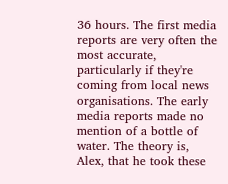36 hours. The first media reports are very often the most accurate, particularly if they're coming from local news organisations. The early media reports made no mention of a bottle of water. The theory is, Alex, that he took these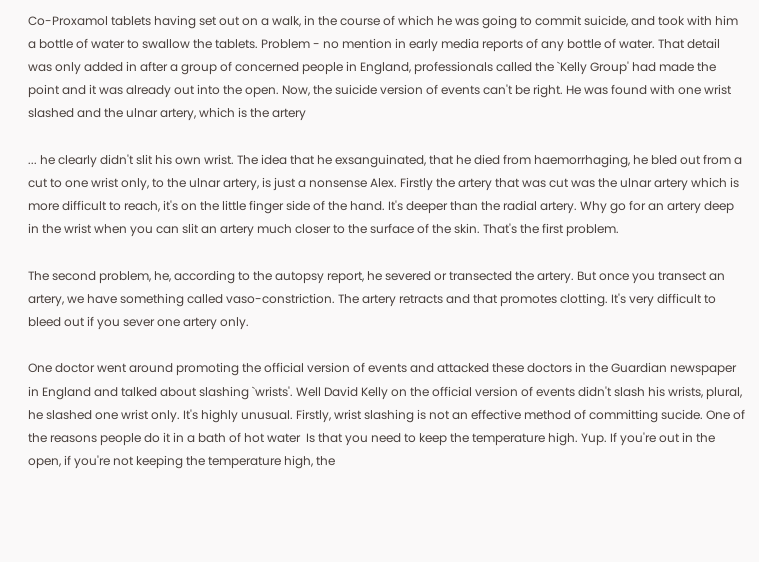Co-Proxamol tablets having set out on a walk, in the course of which he was going to commit suicide, and took with him a bottle of water to swallow the tablets. Problem - no mention in early media reports of any bottle of water. That detail was only added in after a group of concerned people in England, professionals called the `Kelly Group' had made the point and it was already out into the open. Now, the suicide version of events can't be right. He was found with one wrist slashed and the ulnar artery, which is the artery

... he clearly didn't slit his own wrist. The idea that he exsanguinated, that he died from haemorrhaging, he bled out from a cut to one wrist only, to the ulnar artery, is just a nonsense Alex. Firstly the artery that was cut was the ulnar artery which is more difficult to reach, it's on the little finger side of the hand. It's deeper than the radial artery. Why go for an artery deep in the wrist when you can slit an artery much closer to the surface of the skin. That's the first problem.

The second problem, he, according to the autopsy report, he severed or transected the artery. But once you transect an artery, we have something called vaso-constriction. The artery retracts and that promotes clotting. It's very difficult to bleed out if you sever one artery only.

One doctor went around promoting the official version of events and attacked these doctors in the Guardian newspaper in England and talked about slashing `wrists'. Well David Kelly on the official version of events didn't slash his wrists, plural, he slashed one wrist only. It's highly unusual. Firstly, wrist slashing is not an effective method of committing sucide. One of the reasons people do it in a bath of hot water  Is that you need to keep the temperature high. Yup. If you're out in the open, if you're not keeping the temperature high, the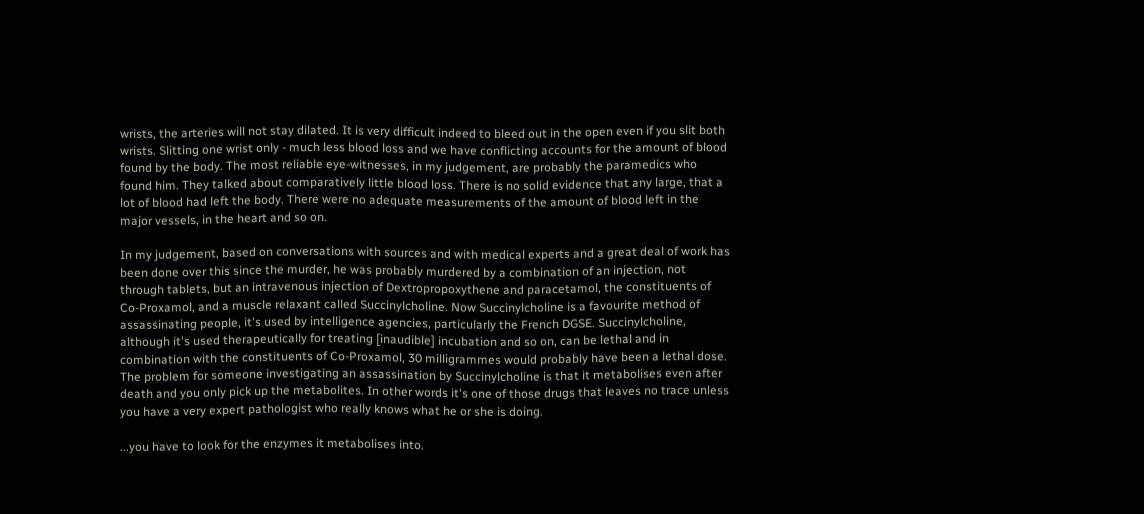wrists, the arteries will not stay dilated. It is very difficult indeed to bleed out in the open even if you slit both wrists. Slitting one wrist only - much less blood loss and we have conflicting accounts for the amount of blood found by the body. The most reliable eye-witnesses, in my judgement, are probably the paramedics who found him. They talked about comparatively little blood loss. There is no solid evidence that any large, that a lot of blood had left the body. There were no adequate measurements of the amount of blood left in the major vessels, in the heart and so on.

In my judgement, based on conversations with sources and with medical experts and a great deal of work has been done over this since the murder, he was probably murdered by a combination of an injection, not through tablets, but an intravenous injection of Dextropropoxythene and paracetamol, the constituents of Co-Proxamol, and a muscle relaxant called Succinylcholine. Now Succinylcholine is a favourite method of assassinating people, it's used by intelligence agencies, particularly the French DGSE. Succinylcholine, although it's used therapeutically for treating [inaudible] incubation and so on, can be lethal and in combination with the constituents of Co-Proxamol, 30 milligrammes would probably have been a lethal dose. The problem for someone investigating an assassination by Succinylcholine is that it metabolises even after death and you only pick up the metabolites. In other words it's one of those drugs that leaves no trace unless you have a very expert pathologist who really knows what he or she is doing.

...you have to look for the enzymes it metabolises into.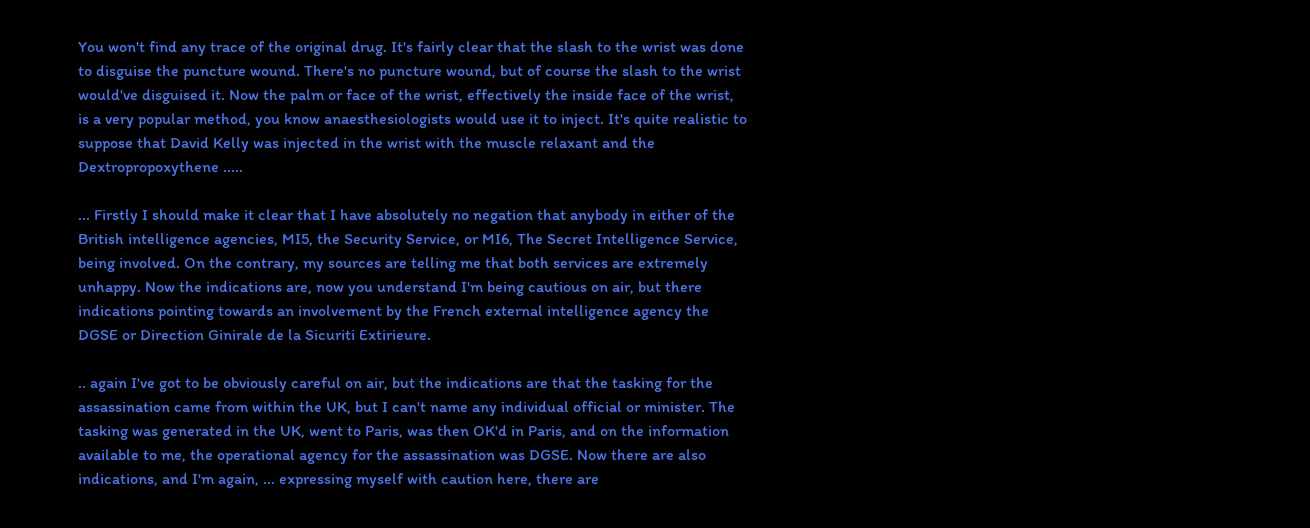You won't find any trace of the original drug. It's fairly clear that the slash to the wrist was done to disguise the puncture wound. There's no puncture wound, but of course the slash to the wrist would've disguised it. Now the palm or face of the wrist, effectively the inside face of the wrist, is a very popular method, you know anaesthesiologists would use it to inject. It's quite realistic to suppose that David Kelly was injected in the wrist with the muscle relaxant and the Dextropropoxythene .....

... Firstly I should make it clear that I have absolutely no negation that anybody in either of the British intelligence agencies, MI5, the Security Service, or MI6, The Secret Intelligence Service, being involved. On the contrary, my sources are telling me that both services are extremely unhappy. Now the indications are, now you understand I'm being cautious on air, but there indications pointing towards an involvement by the French external intelligence agency the DGSE or Direction Ginirale de la Sicuriti Extirieure.

.. again I've got to be obviously careful on air, but the indications are that the tasking for the assassination came from within the UK, but I can't name any individual official or minister. The tasking was generated in the UK, went to Paris, was then OK'd in Paris, and on the information available to me, the operational agency for the assassination was DGSE. Now there are also indications, and I'm again, ... expressing myself with caution here, there are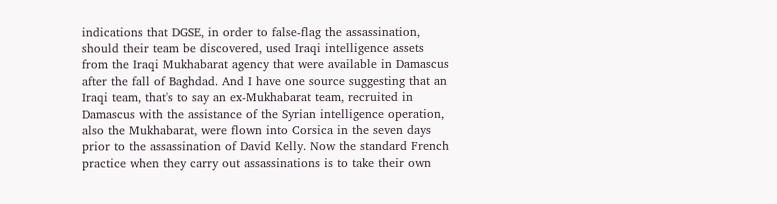indications that DGSE, in order to false-flag the assassination, should their team be discovered, used Iraqi intelligence assets from the Iraqi Mukhabarat agency that were available in Damascus after the fall of Baghdad. And I have one source suggesting that an Iraqi team, that's to say an ex-Mukhabarat team, recruited in Damascus with the assistance of the Syrian intelligence operation, also the Mukhabarat, were flown into Corsica in the seven days prior to the assassination of David Kelly. Now the standard French practice when they carry out assassinations is to take their own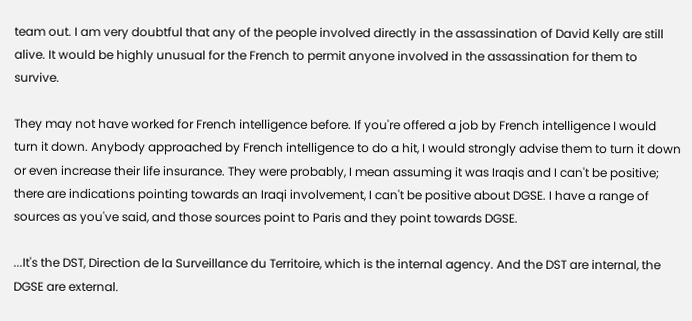team out. I am very doubtful that any of the people involved directly in the assassination of David Kelly are still alive. It would be highly unusual for the French to permit anyone involved in the assassination for them to survive.

They may not have worked for French intelligence before. If you're offered a job by French intelligence I would turn it down. Anybody approached by French intelligence to do a hit, I would strongly advise them to turn it down or even increase their life insurance. They were probably, I mean assuming it was Iraqis and I can't be positive; there are indications pointing towards an Iraqi involvement, I can't be positive about DGSE. I have a range of sources as you've said, and those sources point to Paris and they point towards DGSE.

...It's the DST, Direction de la Surveillance du Territoire, which is the internal agency. And the DST are internal, the DGSE are external.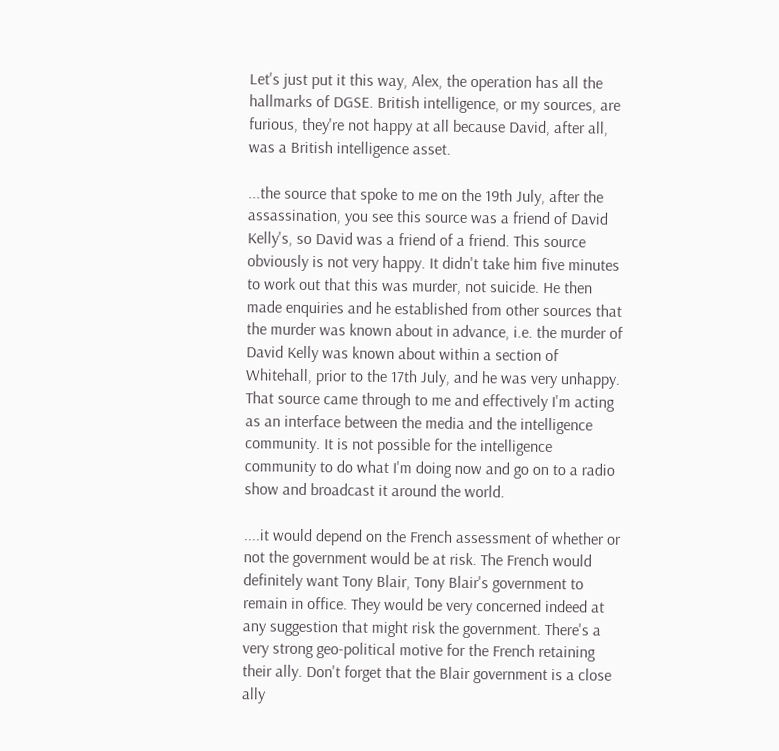Let's just put it this way, Alex, the operation has all the hallmarks of DGSE. British intelligence, or my sources, are furious, they're not happy at all because David, after all, was a British intelligence asset.

...the source that spoke to me on the 19th July, after the assassination, you see this source was a friend of David Kelly's, so David was a friend of a friend. This source obviously is not very happy. It didn't take him five minutes to work out that this was murder, not suicide. He then made enquiries and he established from other sources that the murder was known about in advance, i.e. the murder of David Kelly was known about within a section of Whitehall, prior to the 17th July, and he was very unhappy. That source came through to me and effectively I'm acting as an interface between the media and the intelligence community. It is not possible for the intelligence community to do what I'm doing now and go on to a radio show and broadcast it around the world.

....it would depend on the French assessment of whether or not the government would be at risk. The French would definitely want Tony Blair, Tony Blair's government to remain in office. They would be very concerned indeed at any suggestion that might risk the government. There's a very strong geo-political motive for the French retaining their ally. Don't forget that the Blair government is a close ally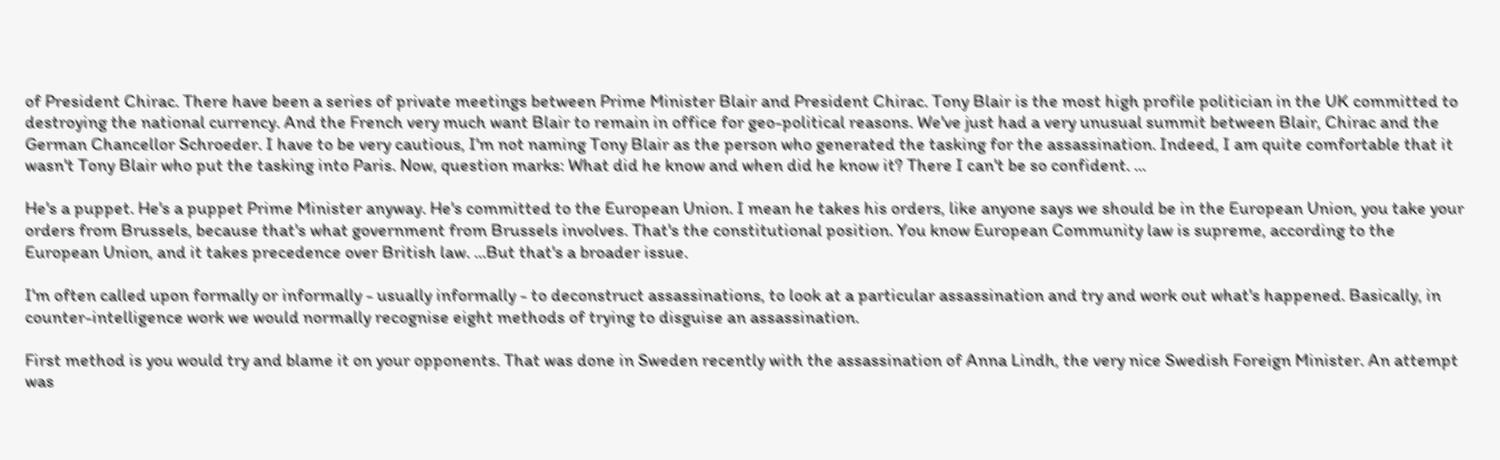of President Chirac. There have been a series of private meetings between Prime Minister Blair and President Chirac. Tony Blair is the most high profile politician in the UK committed to destroying the national currency. And the French very much want Blair to remain in office for geo-political reasons. We've just had a very unusual summit between Blair, Chirac and the German Chancellor Schroeder. I have to be very cautious, I'm not naming Tony Blair as the person who generated the tasking for the assassination. Indeed, I am quite comfortable that it wasn't Tony Blair who put the tasking into Paris. Now, question marks: What did he know and when did he know it? There I can't be so confident. ...

He's a puppet. He's a puppet Prime Minister anyway. He's committed to the European Union. I mean he takes his orders, like anyone says we should be in the European Union, you take your orders from Brussels, because that's what government from Brussels involves. That's the constitutional position. You know European Community law is supreme, according to the European Union, and it takes precedence over British law. ...But that's a broader issue.

I'm often called upon formally or informally - usually informally - to deconstruct assassinations, to look at a particular assassination and try and work out what's happened. Basically, in counter-intelligence work we would normally recognise eight methods of trying to disguise an assassination.

First method is you would try and blame it on your opponents. That was done in Sweden recently with the assassination of Anna Lindh, the very nice Swedish Foreign Minister. An attempt was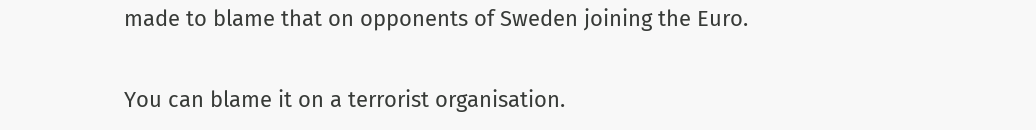made to blame that on opponents of Sweden joining the Euro.

You can blame it on a terrorist organisation.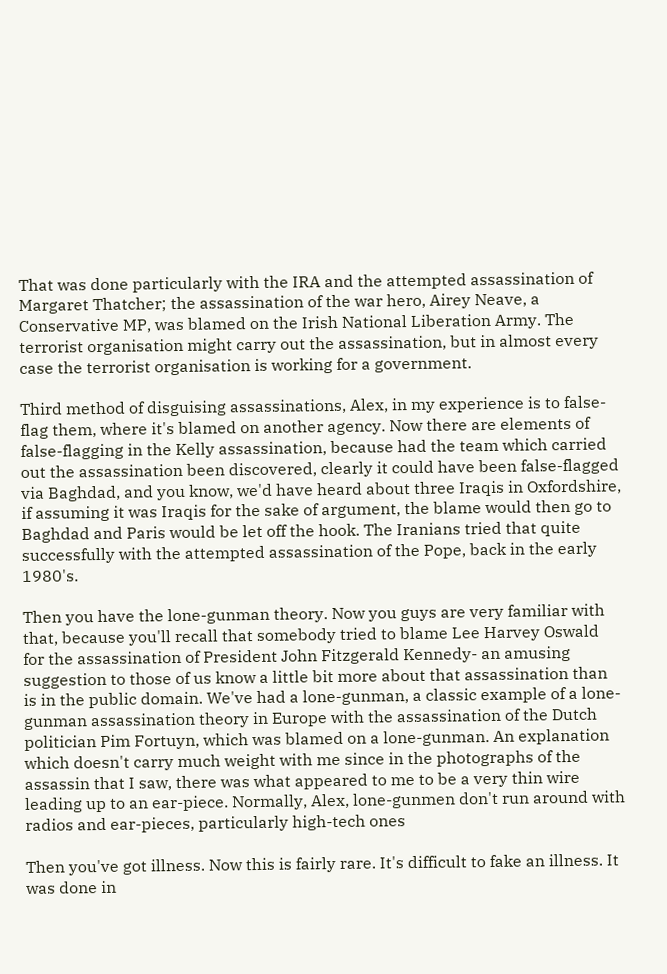That was done particularly with the IRA and the attempted assassination of Margaret Thatcher; the assassination of the war hero, Airey Neave, a Conservative MP, was blamed on the Irish National Liberation Army. The terrorist organisation might carry out the assassination, but in almost every case the terrorist organisation is working for a government.

Third method of disguising assassinations, Alex, in my experience is to false-flag them, where it's blamed on another agency. Now there are elements of false-flagging in the Kelly assassination, because had the team which carried out the assassination been discovered, clearly it could have been false-flagged via Baghdad, and you know, we'd have heard about three Iraqis in Oxfordshire, if assuming it was Iraqis for the sake of argument, the blame would then go to Baghdad and Paris would be let off the hook. The Iranians tried that quite successfully with the attempted assassination of the Pope, back in the early 1980's.

Then you have the lone-gunman theory. Now you guys are very familiar with that, because you'll recall that somebody tried to blame Lee Harvey Oswald for the assassination of President John Fitzgerald Kennedy- an amusing suggestion to those of us know a little bit more about that assassination than is in the public domain. We've had a lone-gunman, a classic example of a lone-gunman assassination theory in Europe with the assassination of the Dutch politician Pim Fortuyn, which was blamed on a lone-gunman. An explanation which doesn't carry much weight with me since in the photographs of the assassin that I saw, there was what appeared to me to be a very thin wire leading up to an ear-piece. Normally, Alex, lone-gunmen don't run around with radios and ear-pieces, particularly high-tech ones

Then you've got illness. Now this is fairly rare. It's difficult to fake an illness. It was done in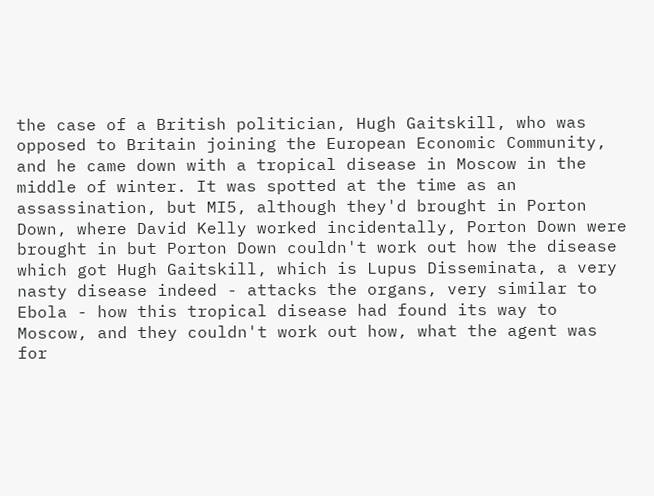the case of a British politician, Hugh Gaitskill, who was opposed to Britain joining the European Economic Community, and he came down with a tropical disease in Moscow in the middle of winter. It was spotted at the time as an assassination, but MI5, although they'd brought in Porton Down, where David Kelly worked incidentally, Porton Down were brought in but Porton Down couldn't work out how the disease which got Hugh Gaitskill, which is Lupus Disseminata, a very nasty disease indeed - attacks the organs, very similar to Ebola - how this tropical disease had found its way to Moscow, and they couldn't work out how, what the agent was for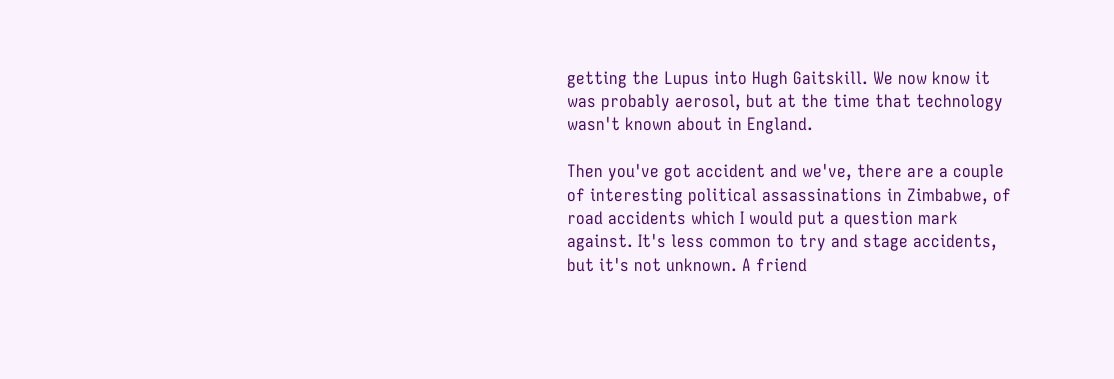getting the Lupus into Hugh Gaitskill. We now know it was probably aerosol, but at the time that technology wasn't known about in England.

Then you've got accident and we've, there are a couple of interesting political assassinations in Zimbabwe, of road accidents which I would put a question mark against. It's less common to try and stage accidents, but it's not unknown. A friend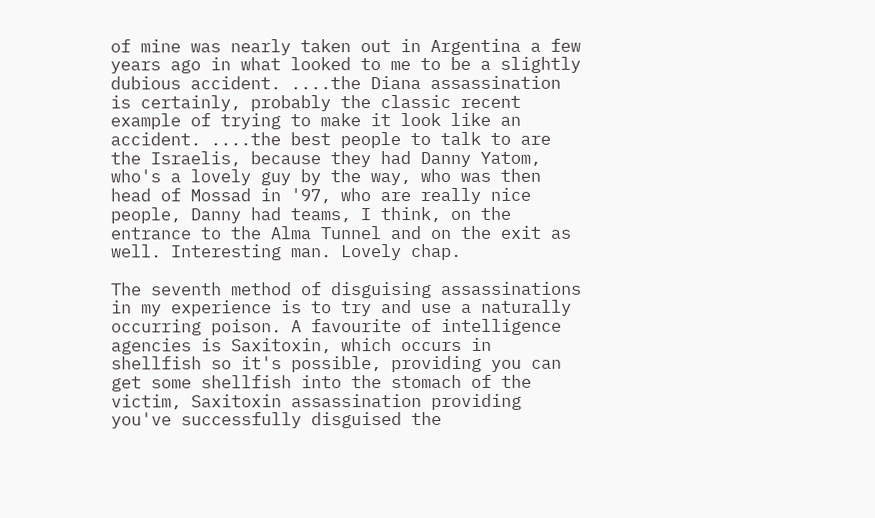of mine was nearly taken out in Argentina a few years ago in what looked to me to be a slightly dubious accident. ....the Diana assassination is certainly, probably the classic recent example of trying to make it look like an accident. ....the best people to talk to are the Israelis, because they had Danny Yatom, who's a lovely guy by the way, who was then head of Mossad in '97, who are really nice people, Danny had teams, I think, on the entrance to the Alma Tunnel and on the exit as well. Interesting man. Lovely chap.

The seventh method of disguising assassinations in my experience is to try and use a naturally occurring poison. A favourite of intelligence agencies is Saxitoxin, which occurs in shellfish so it's possible, providing you can get some shellfish into the stomach of the victim, Saxitoxin assassination providing you've successfully disguised the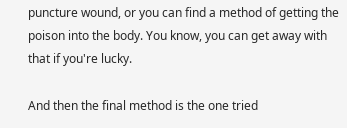puncture wound, or you can find a method of getting the poison into the body. You know, you can get away with that if you're lucky.

And then the final method is the one tried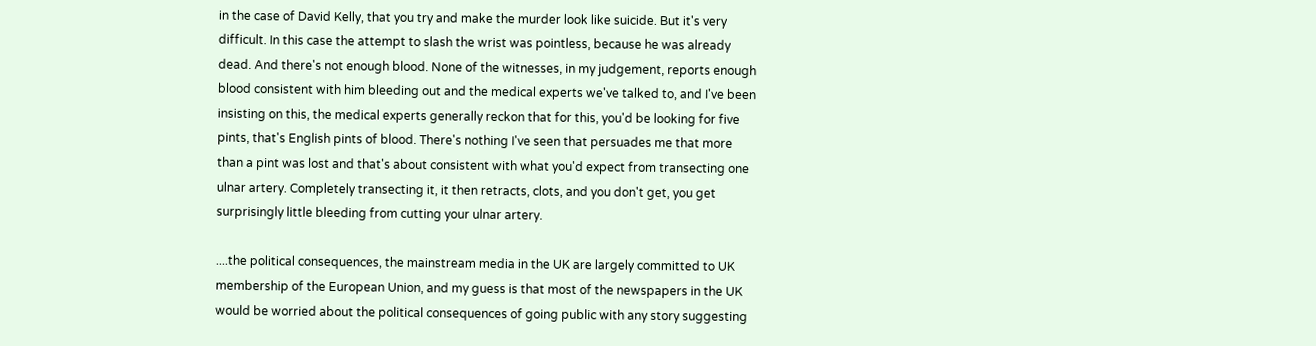in the case of David Kelly, that you try and make the murder look like suicide. But it's very difficult. In this case the attempt to slash the wrist was pointless, because he was already dead. And there's not enough blood. None of the witnesses, in my judgement, reports enough blood consistent with him bleeding out and the medical experts we've talked to, and I've been insisting on this, the medical experts generally reckon that for this, you'd be looking for five pints, that's English pints of blood. There's nothing I've seen that persuades me that more than a pint was lost and that's about consistent with what you'd expect from transecting one ulnar artery. Completely transecting it, it then retracts, clots, and you don't get, you get surprisingly little bleeding from cutting your ulnar artery.

....the political consequences, the mainstream media in the UK are largely committed to UK membership of the European Union, and my guess is that most of the newspapers in the UK would be worried about the political consequences of going public with any story suggesting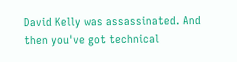David Kelly was assassinated. And then you've got technical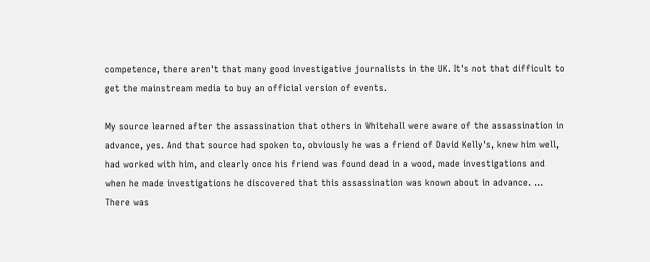competence, there aren't that many good investigative journalists in the UK. It's not that difficult to get the mainstream media to buy an official version of events.

My source learned after the assassination that others in Whitehall were aware of the assassination in advance, yes. And that source had spoken to, obviously he was a friend of David Kelly's, knew him well, had worked with him, and clearly once his friend was found dead in a wood, made investigations and when he made investigations he discovered that this assassination was known about in advance. ... There was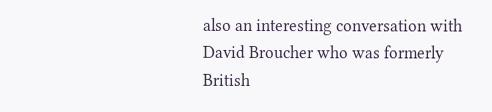also an interesting conversation with David Broucher who was formerly British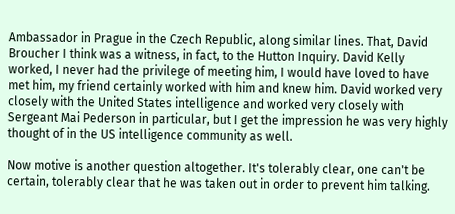Ambassador in Prague in the Czech Republic, along similar lines. That, David Broucher I think was a witness, in fact, to the Hutton Inquiry. David Kelly worked, I never had the privilege of meeting him, I would have loved to have met him, my friend certainly worked with him and knew him. David worked very closely with the United States intelligence and worked very closely with Sergeant Mai Pederson in particular, but I get the impression he was very highly thought of in the US intelligence community as well.

Now motive is another question altogether. It's tolerably clear, one can't be certain, tolerably clear that he was taken out in order to prevent him talking.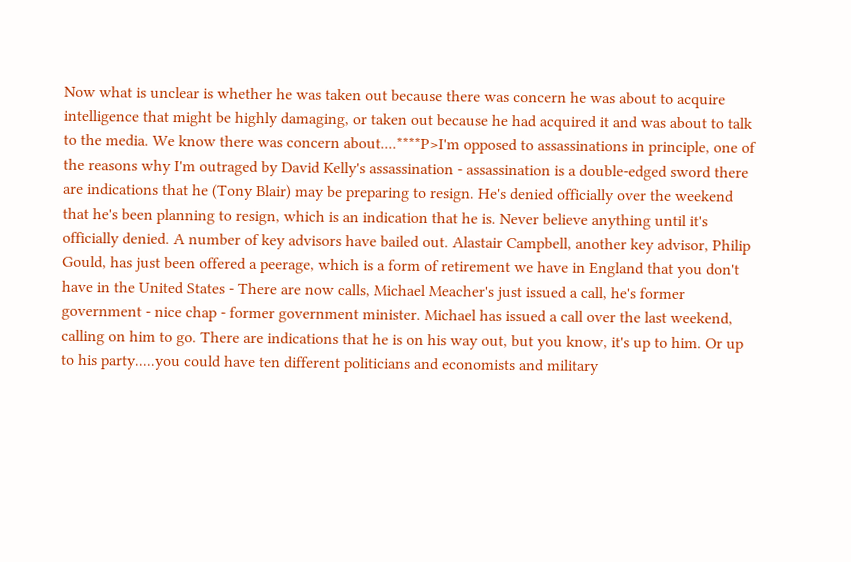Now what is unclear is whether he was taken out because there was concern he was about to acquire intelligence that might be highly damaging, or taken out because he had acquired it and was about to talk to the media. We know there was concern about....****P>I'm opposed to assassinations in principle, one of the reasons why I'm outraged by David Kelly's assassination - assassination is a double-edged sword there are indications that he (Tony Blair) may be preparing to resign. He's denied officially over the weekend that he's been planning to resign, which is an indication that he is. Never believe anything until it's officially denied. A number of key advisors have bailed out. Alastair Campbell, another key advisor, Philip Gould, has just been offered a peerage, which is a form of retirement we have in England that you don't have in the United States - There are now calls, Michael Meacher's just issued a call, he's former government - nice chap - former government minister. Michael has issued a call over the last weekend, calling on him to go. There are indications that he is on his way out, but you know, it's up to him. Or up to his party.....you could have ten different politicians and economists and military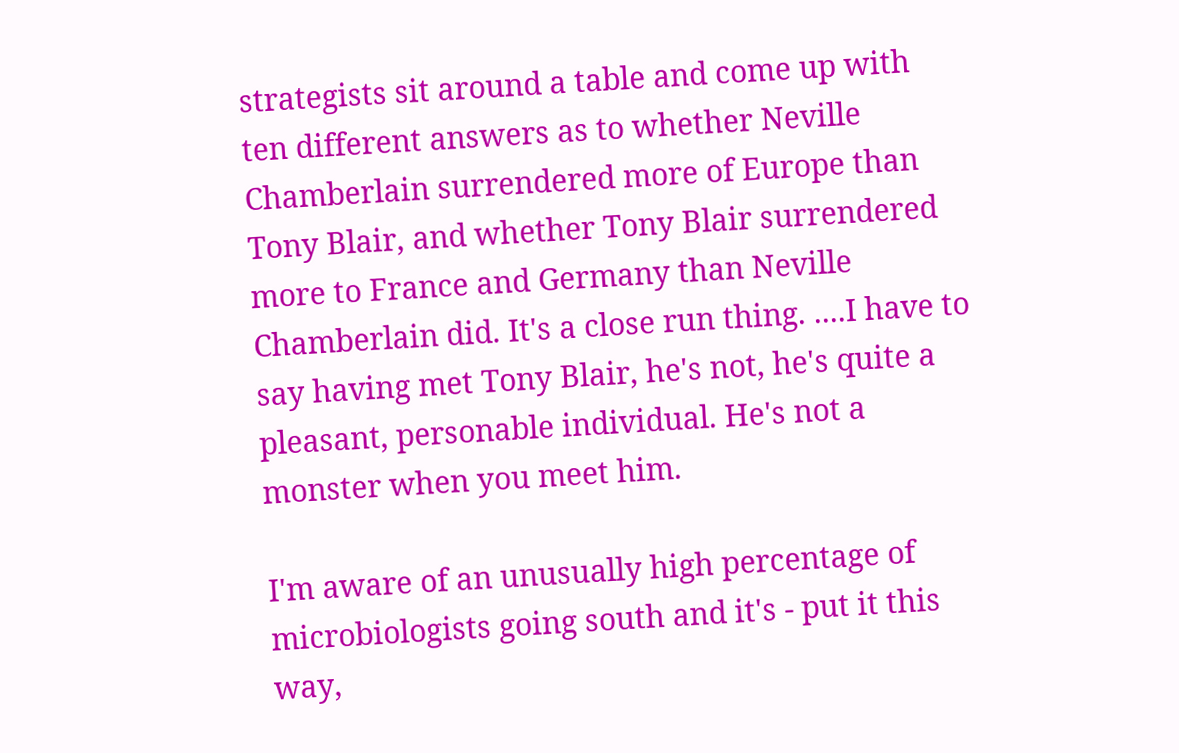strategists sit around a table and come up with ten different answers as to whether Neville Chamberlain surrendered more of Europe than Tony Blair, and whether Tony Blair surrendered more to France and Germany than Neville Chamberlain did. It's a close run thing. ....I have to say having met Tony Blair, he's not, he's quite a pleasant, personable individual. He's not a monster when you meet him.

I'm aware of an unusually high percentage of microbiologists going south and it's - put it this way,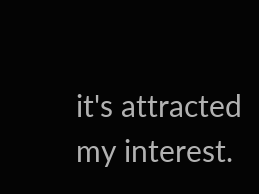it's attracted my interest.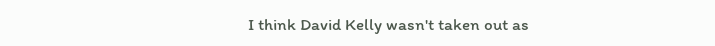I think David Kelly wasn't taken out as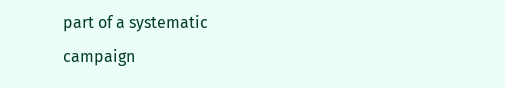part of a systematic campaign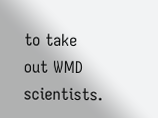to take out WMD scientists.